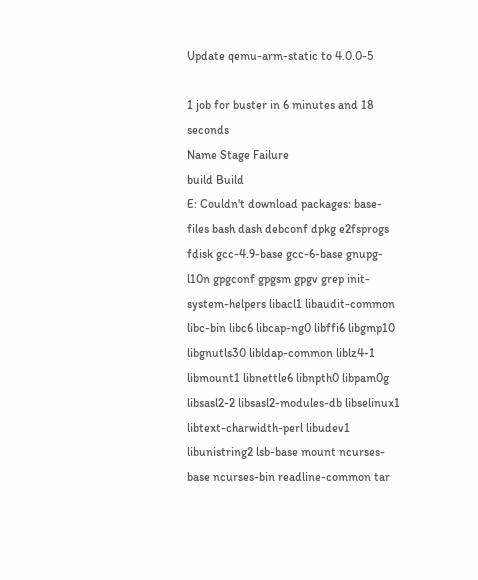Update qemu-arm-static to 4.0.0-5

1 job for buster in 6 minutes and 18 seconds
Name Stage Failure
build Build
E: Couldn't download packages: base-files bash dash debconf dpkg e2fsprogs fdisk gcc-4.9-base gcc-6-base gnupg-l10n gpgconf gpgsm gpgv grep init-system-helpers libacl1 libaudit-common libc-bin libc6 libcap-ng0 libffi6 libgmp10 libgnutls30 libldap-common liblz4-1 libmount1 libnettle6 libnpth0 libpam0g libsasl2-2 libsasl2-modules-db libselinux1 libtext-charwidth-perl libudev1 libunistring2 lsb-base mount ncurses-base ncurses-bin readline-common tar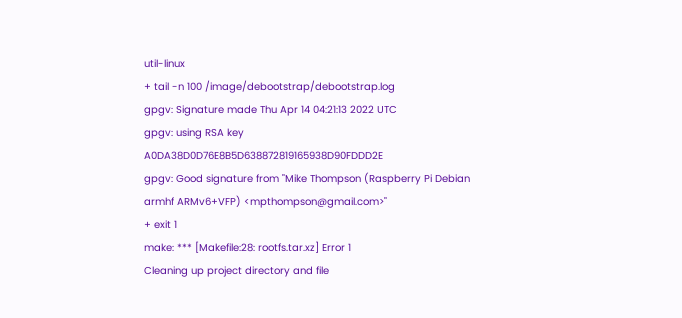util-linux
+ tail -n 100 /image/debootstrap/debootstrap.log
gpgv: Signature made Thu Apr 14 04:21:13 2022 UTC
gpgv: using RSA key A0DA38D0D76E8B5D638872819165938D90FDDD2E
gpgv: Good signature from "Mike Thompson (Raspberry Pi Debian armhf ARMv6+VFP) <mpthompson@gmail.com>"
+ exit 1
make: *** [Makefile:28: rootfs.tar.xz] Error 1
Cleaning up project directory and file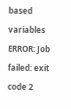based variables
ERROR: Job failed: exit code 2